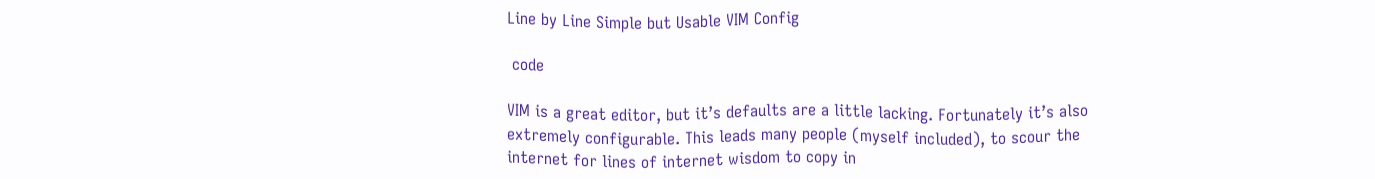Line by Line Simple but Usable VIM Config

 code

VIM is a great editor, but it’s defaults are a little lacking. Fortunately it’s also extremely configurable. This leads many people (myself included), to scour the internet for lines of internet wisdom to copy in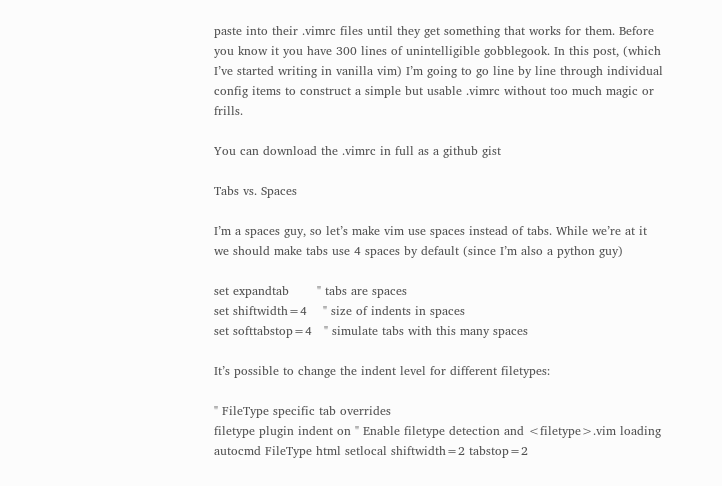paste into their .vimrc files until they get something that works for them. Before you know it you have 300 lines of unintelligible gobblegook. In this post, (which I’ve started writing in vanilla vim) I’m going to go line by line through individual config items to construct a simple but usable .vimrc without too much magic or frills.

You can download the .vimrc in full as a github gist

Tabs vs. Spaces

I’m a spaces guy, so let’s make vim use spaces instead of tabs. While we’re at it we should make tabs use 4 spaces by default (since I’m also a python guy)

set expandtab       " tabs are spaces
set shiftwidth=4    " size of indents in spaces
set softtabstop=4   " simulate tabs with this many spaces

It’s possible to change the indent level for different filetypes:

" FileType specific tab overrides
filetype plugin indent on " Enable filetype detection and <filetype>.vim loading
autocmd FileType html setlocal shiftwidth=2 tabstop=2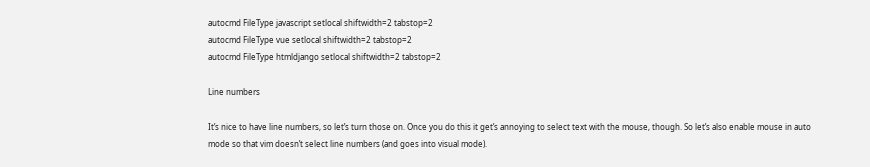autocmd FileType javascript setlocal shiftwidth=2 tabstop=2
autocmd FileType vue setlocal shiftwidth=2 tabstop=2
autocmd FileType htmldjango setlocal shiftwidth=2 tabstop=2

Line numbers

It’s nice to have line numbers, so let’s turn those on. Once you do this it get’s annoying to select text with the mouse, though. So let’s also enable mouse in auto mode so that vim doesn’t select line numbers (and goes into visual mode).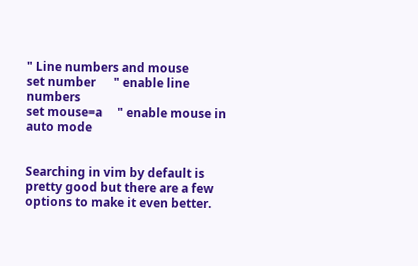" Line numbers and mouse
set number      " enable line numbers
set mouse=a     " enable mouse in auto mode


Searching in vim by default is pretty good but there are a few options to make it even better.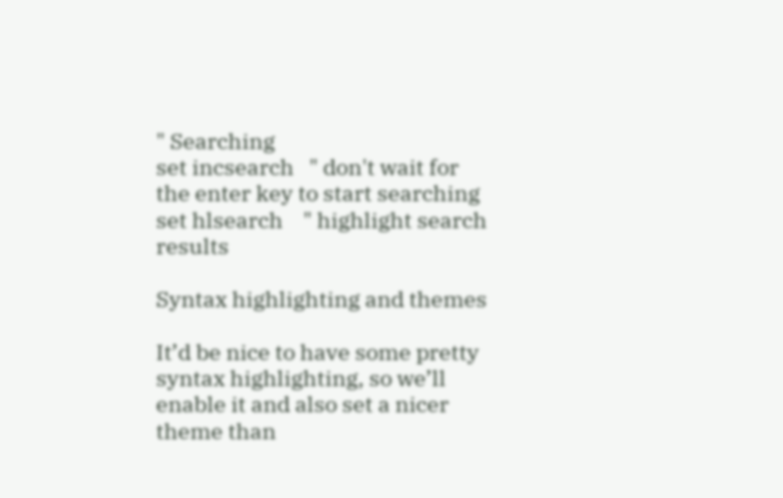" Searching
set incsearch   " don't wait for the enter key to start searching
set hlsearch    " highlight search results

Syntax highlighting and themes

It’d be nice to have some pretty syntax highlighting, so we’ll enable it and also set a nicer theme than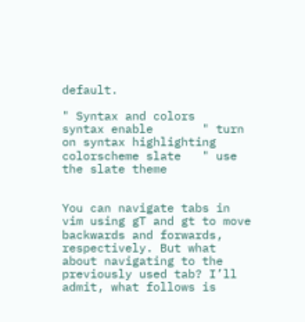default.

" Syntax and colors
syntax enable       " turn on syntax highlighting
colorscheme slate   " use the slate theme


You can navigate tabs in vim using gT and gt to move backwards and forwards, respectively. But what about navigating to the previously used tab? I’ll admit, what follows is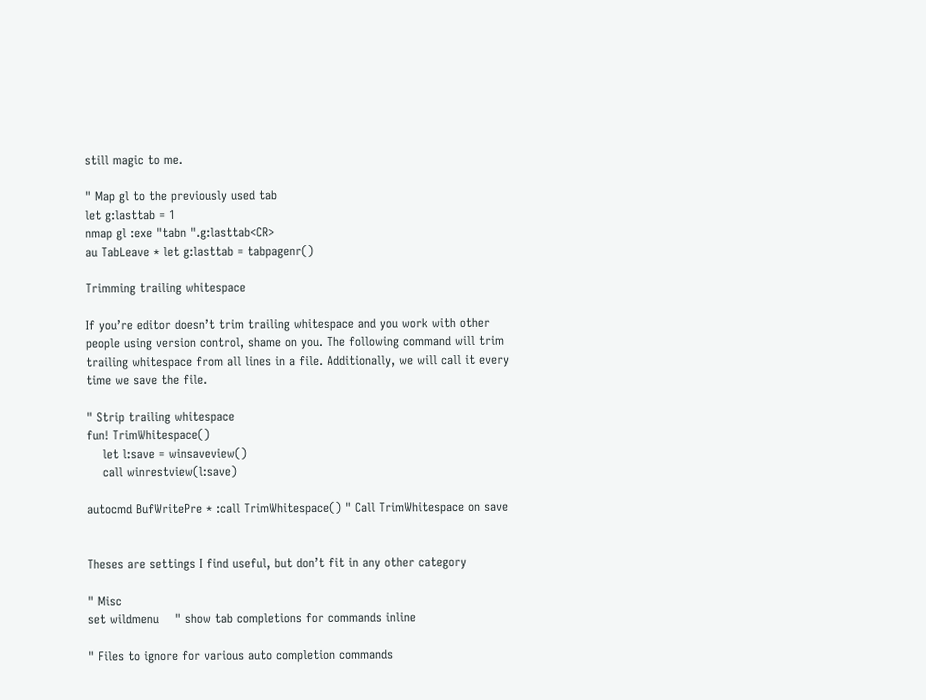still magic to me.

" Map gl to the previously used tab
let g:lasttab = 1
nmap gl :exe "tabn ".g:lasttab<CR>
au TabLeave * let g:lasttab = tabpagenr()

Trimming trailing whitespace

If you’re editor doesn’t trim trailing whitespace and you work with other people using version control, shame on you. The following command will trim trailing whitespace from all lines in a file. Additionally, we will call it every time we save the file.

" Strip trailing whitespace
fun! TrimWhitespace()
    let l:save = winsaveview()
    call winrestview(l:save)

autocmd BufWritePre * :call TrimWhitespace() " Call TrimWhitespace on save


Theses are settings I find useful, but don’t fit in any other category

" Misc
set wildmenu    " show tab completions for commands inline

" Files to ignore for various auto completion commands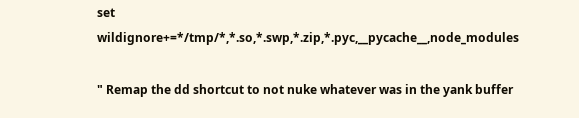set wildignore+=*/tmp/*,*.so,*.swp,*.zip,*.pyc,__pycache__,node_modules

" Remap the dd shortcut to not nuke whatever was in the yank buffer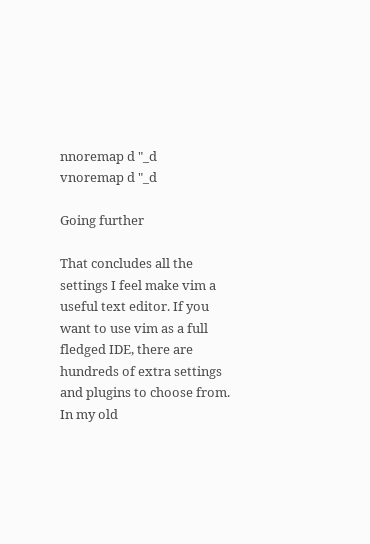nnoremap d "_d
vnoremap d "_d

Going further

That concludes all the settings I feel make vim a useful text editor. If you want to use vim as a full fledged IDE, there are hundreds of extra settings and plugins to choose from. In my old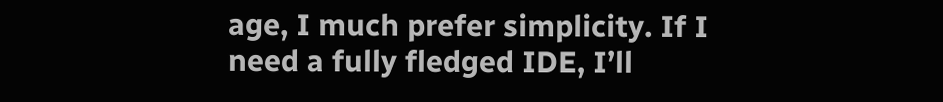age, I much prefer simplicity. If I need a fully fledged IDE, I’ll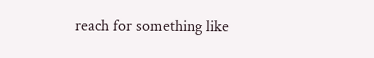reach for something like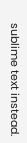sublime text instead.